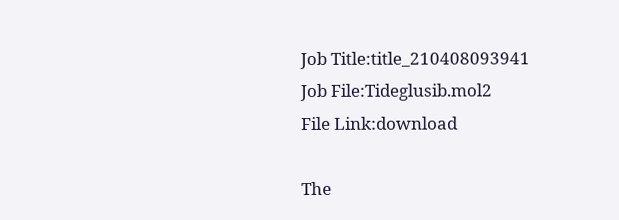Job Title:title_210408093941
Job File:Tideglusib.mol2
File Link:download

The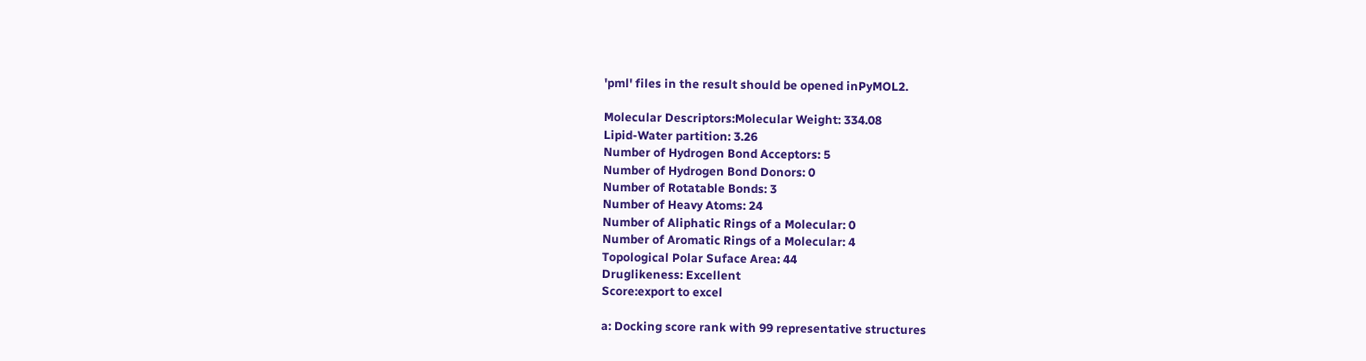'pml' files in the result should be opened inPyMOL2.

Molecular Descriptors:Molecular Weight: 334.08
Lipid-Water partition: 3.26
Number of Hydrogen Bond Acceptors: 5
Number of Hydrogen Bond Donors: 0
Number of Rotatable Bonds: 3
Number of Heavy Atoms: 24
Number of Aliphatic Rings of a Molecular: 0
Number of Aromatic Rings of a Molecular: 4
Topological Polar Suface Area: 44
Druglikeness: Excellent
Score:export to excel

a: Docking score rank with 99 representative structures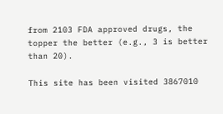from 2103 FDA approved drugs, the topper the better (e.g., 3 is better than 20).

This site has been visited 3867010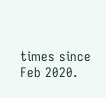times since Feb 2020.